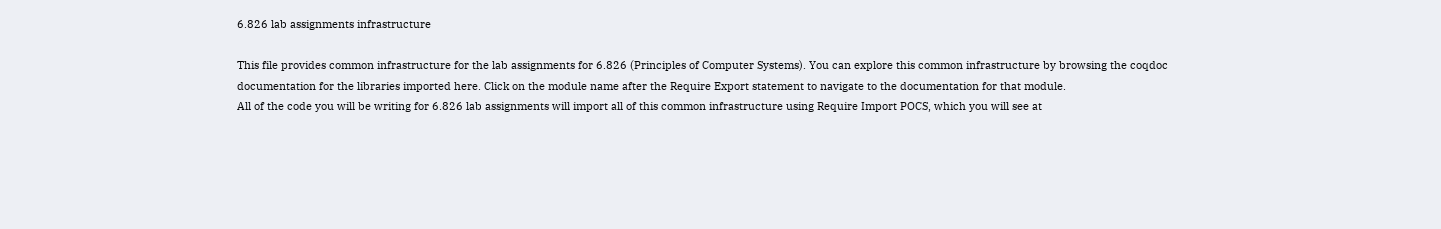6.826 lab assignments infrastructure

This file provides common infrastructure for the lab assignments for 6.826 (Principles of Computer Systems). You can explore this common infrastructure by browsing the coqdoc documentation for the libraries imported here. Click on the module name after the Require Export statement to navigate to the documentation for that module.
All of the code you will be writing for 6.826 lab assignments will import all of this common infrastructure using Require Import POCS, which you will see at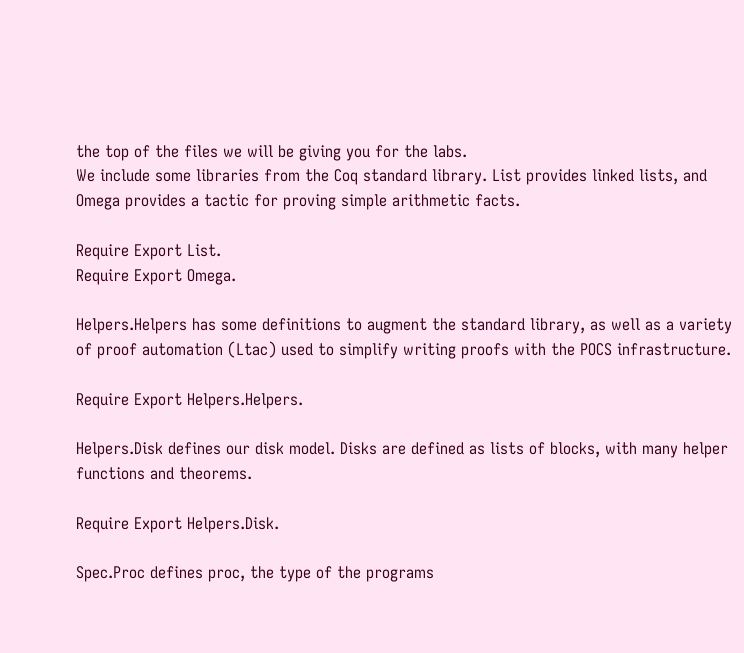the top of the files we will be giving you for the labs.
We include some libraries from the Coq standard library. List provides linked lists, and Omega provides a tactic for proving simple arithmetic facts.

Require Export List.
Require Export Omega.

Helpers.Helpers has some definitions to augment the standard library, as well as a variety of proof automation (Ltac) used to simplify writing proofs with the POCS infrastructure.

Require Export Helpers.Helpers.

Helpers.Disk defines our disk model. Disks are defined as lists of blocks, with many helper functions and theorems.

Require Export Helpers.Disk.

Spec.Proc defines proc, the type of the programs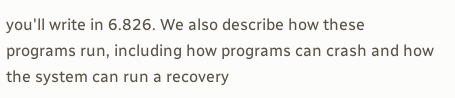you'll write in 6.826. We also describe how these programs run, including how programs can crash and how the system can run a recovery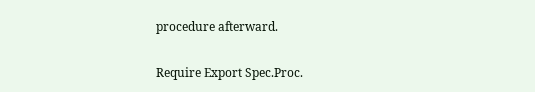procedure afterward.

Require Export Spec.Proc.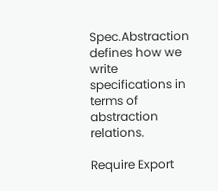Spec.Abstraction defines how we write specifications in terms of abstraction relations.

Require Export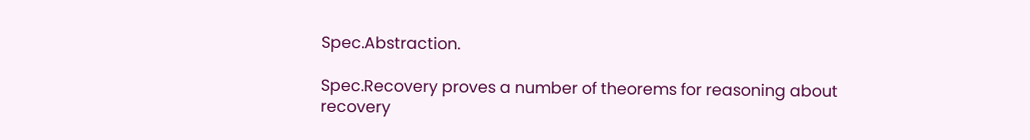Spec.Abstraction.

Spec.Recovery proves a number of theorems for reasoning about recovery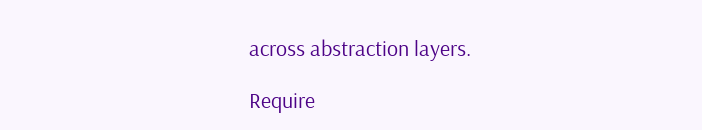across abstraction layers.

Require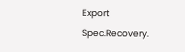Export Spec.Recovery.